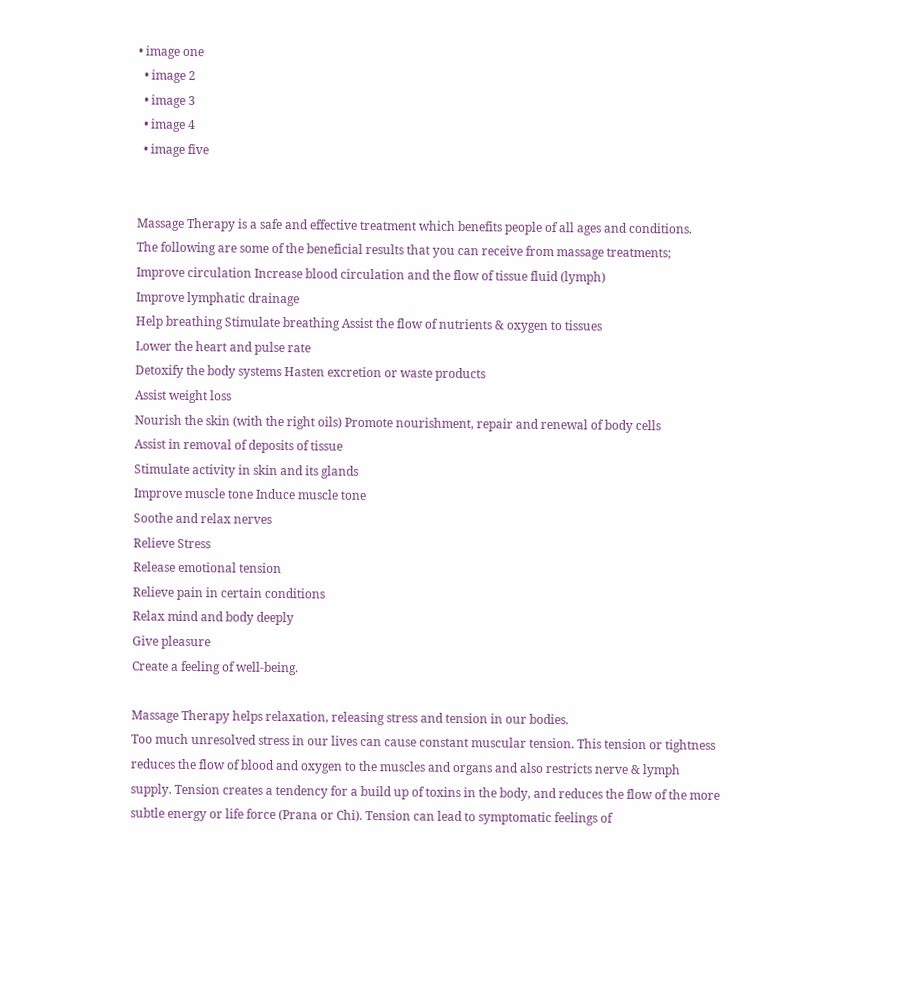• image one
  • image 2
  • image 3
  • image 4
  • image five


Massage Therapy is a safe and effective treatment which benefits people of all ages and conditions.
The following are some of the beneficial results that you can receive from massage treatments;
Improve circulation Increase blood circulation and the flow of tissue fluid (lymph)
Improve lymphatic drainage
Help breathing Stimulate breathing Assist the flow of nutrients & oxygen to tissues
Lower the heart and pulse rate
Detoxify the body systems Hasten excretion or waste products
Assist weight loss
Nourish the skin (with the right oils) Promote nourishment, repair and renewal of body cells
Assist in removal of deposits of tissue
Stimulate activity in skin and its glands
Improve muscle tone Induce muscle tone
Soothe and relax nerves
Relieve Stress
Release emotional tension
Relieve pain in certain conditions
Relax mind and body deeply
Give pleasure
Create a feeling of well-being.

Massage Therapy helps relaxation, releasing stress and tension in our bodies.
Too much unresolved stress in our lives can cause constant muscular tension. This tension or tightness reduces the flow of blood and oxygen to the muscles and organs and also restricts nerve & lymph supply. Tension creates a tendency for a build up of toxins in the body, and reduces the flow of the more subtle energy or life force (Prana or Chi). Tension can lead to symptomatic feelings of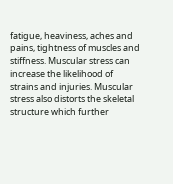fatigue, heaviness, aches and pains, tightness of muscles and stiffness. Muscular stress can increase the likelihood of strains and injuries. Muscular stress also distorts the skeletal structure which further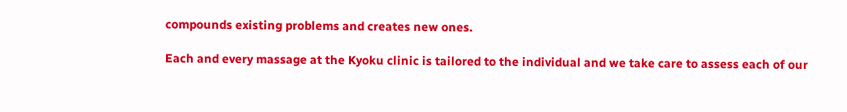compounds existing problems and creates new ones.

Each and every massage at the Kyoku clinic is tailored to the individual and we take care to assess each of our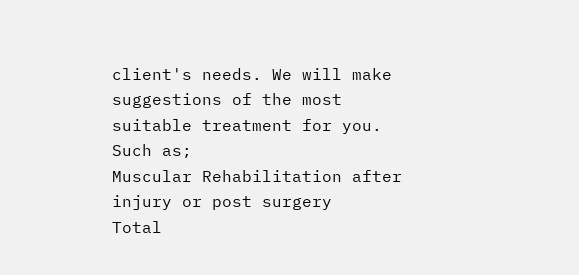client's needs. We will make suggestions of the most suitable treatment for you. Such as;
Muscular Rehabilitation after injury or post surgery
Total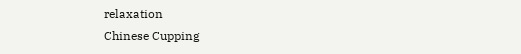relaxation
Chinese Cupping